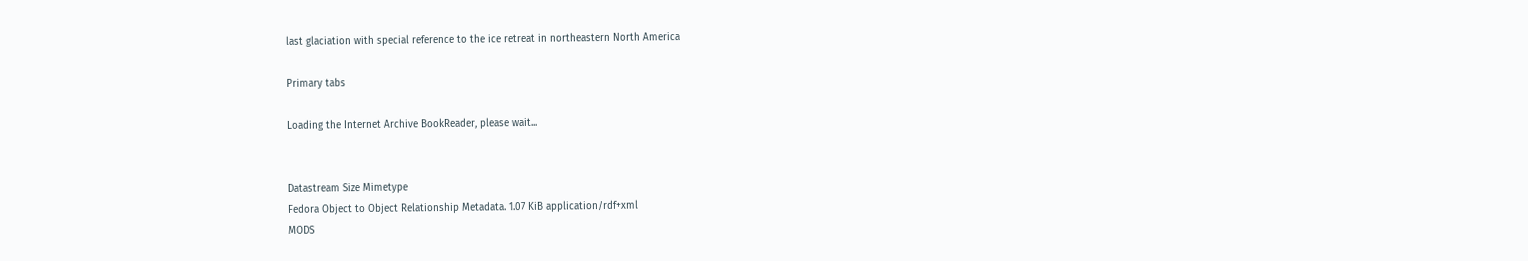last glaciation with special reference to the ice retreat in northeastern North America

Primary tabs

Loading the Internet Archive BookReader, please wait...


Datastream Size Mimetype
Fedora Object to Object Relationship Metadata. 1.07 KiB application/rdf+xml
MODS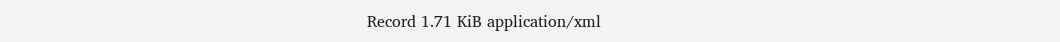Record 1.71 KiB application/xml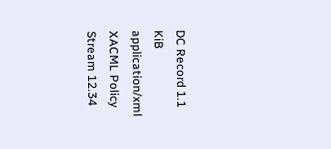DC Record 1.1 KiB application/xml
XACML Policy Stream 12.34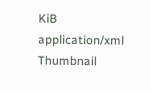KiB application/xml
Thumbnail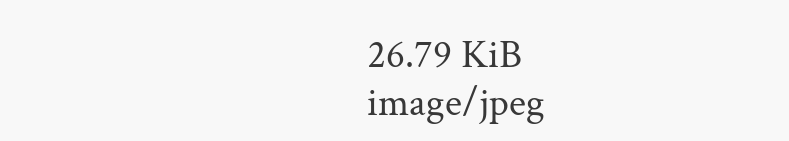26.79 KiB image/jpeg